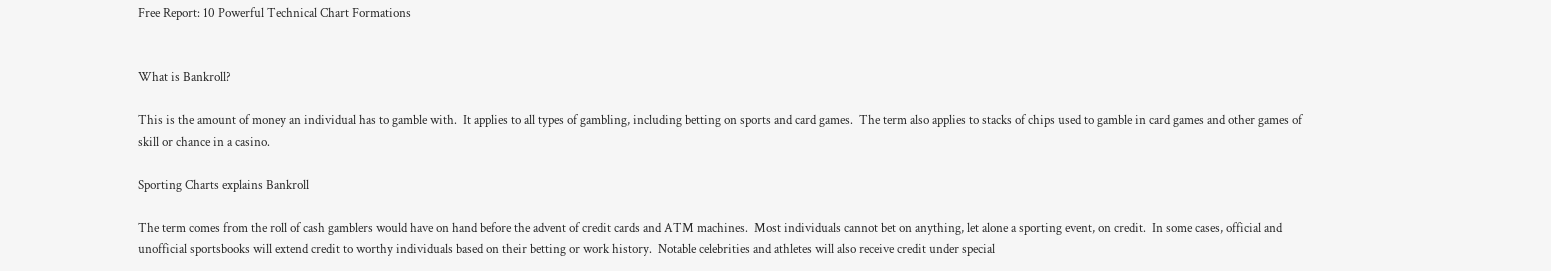Free Report: 10 Powerful Technical Chart Formations


What is Bankroll?

This is the amount of money an individual has to gamble with.  It applies to all types of gambling, including betting on sports and card games.  The term also applies to stacks of chips used to gamble in card games and other games of skill or chance in a casino.

Sporting Charts explains Bankroll

The term comes from the roll of cash gamblers would have on hand before the advent of credit cards and ATM machines.  Most individuals cannot bet on anything, let alone a sporting event, on credit.  In some cases, official and unofficial sportsbooks will extend credit to worthy individuals based on their betting or work history.  Notable celebrities and athletes will also receive credit under special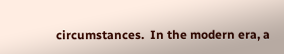circumstances.  In the modern era, a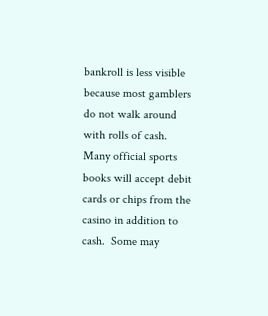bankroll is less visible because most gamblers do not walk around with rolls of cash.  Many official sports books will accept debit cards or chips from the casino in addition to cash.  Some may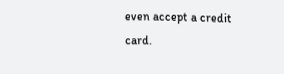even accept a credit card.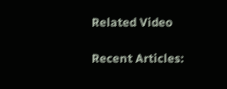Related Video

Recent Articles: